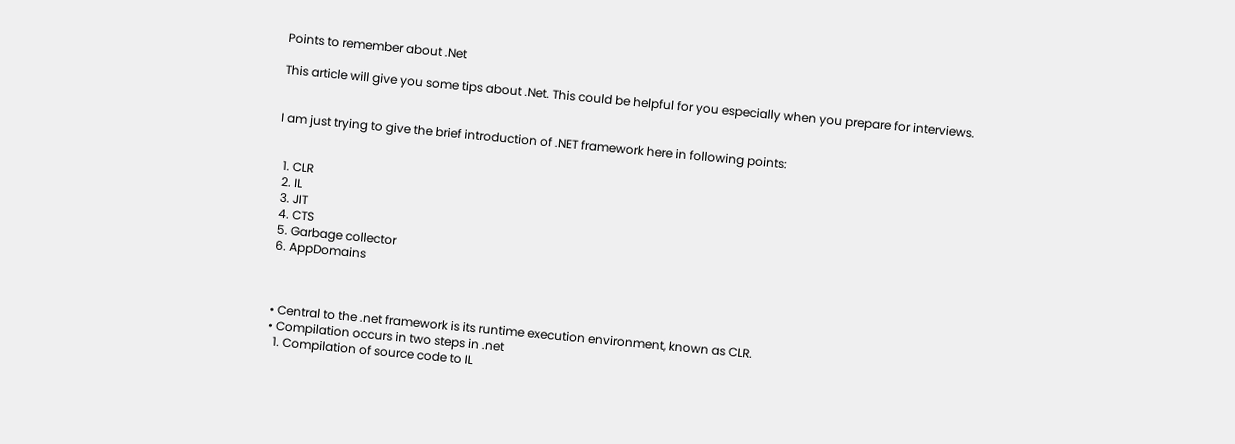Points to remember about .Net

This article will give you some tips about .Net. This could be helpful for you especially when you prepare for interviews.


I am just trying to give the brief introduction of .NET framework here in following points:


  1. CLR
  2. IL
  3. JIT
  4. CTS
  5. Garbage collector
  6. AppDomains



  • Central to the .net framework is its runtime execution environment, known as CLR.
  • Compilation occurs in two steps in .net
    1. Compilation of source code to IL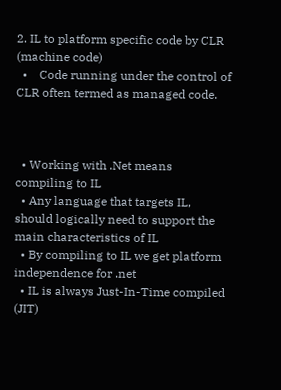2. IL to platform specific code by CLR (machine code)
  •    Code running under the control of CLR often termed as managed code.



  • Working with .Net means compiling to IL
  • Any language that targets IL, should logically need to support the main characteristics of IL
  • By compiling to IL we get platform independence for .net
  • IL is always Just-In-Time compiled (JIT)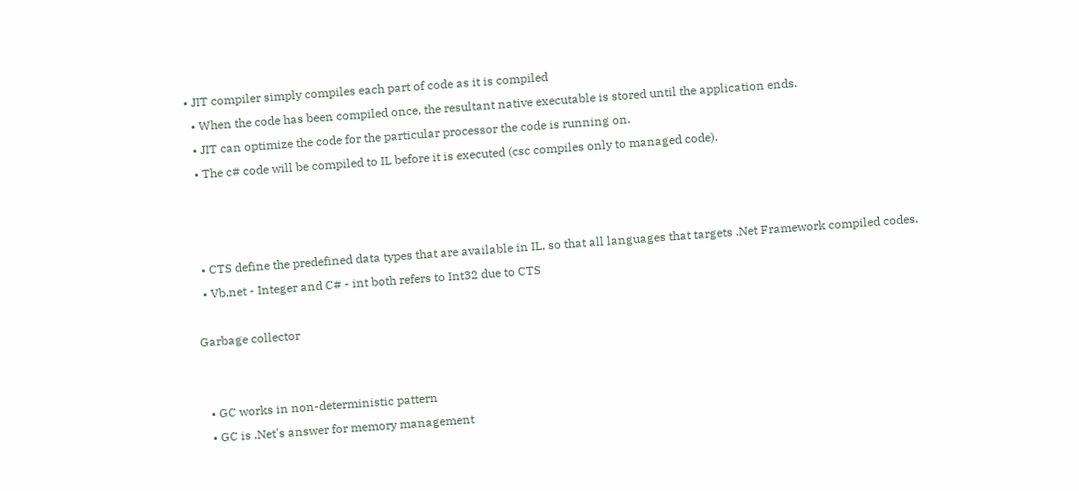• JIT compiler simply compiles each part of code as it is compiled
  • When the code has been compiled once, the resultant native executable is stored until the application ends.
  • JIT can optimize the code for the particular processor the code is running on.
  • The c# code will be compiled to IL before it is executed (csc compiles only to managed code).



  • CTS define the predefined data types that are available in IL, so that all languages that targets .Net Framework compiled codes.
  • Vb.net - Integer and C# - int both refers to Int32 due to CTS

Garbage collector


  • GC works in non-deterministic pattern
  • GC is .Net's answer for memory management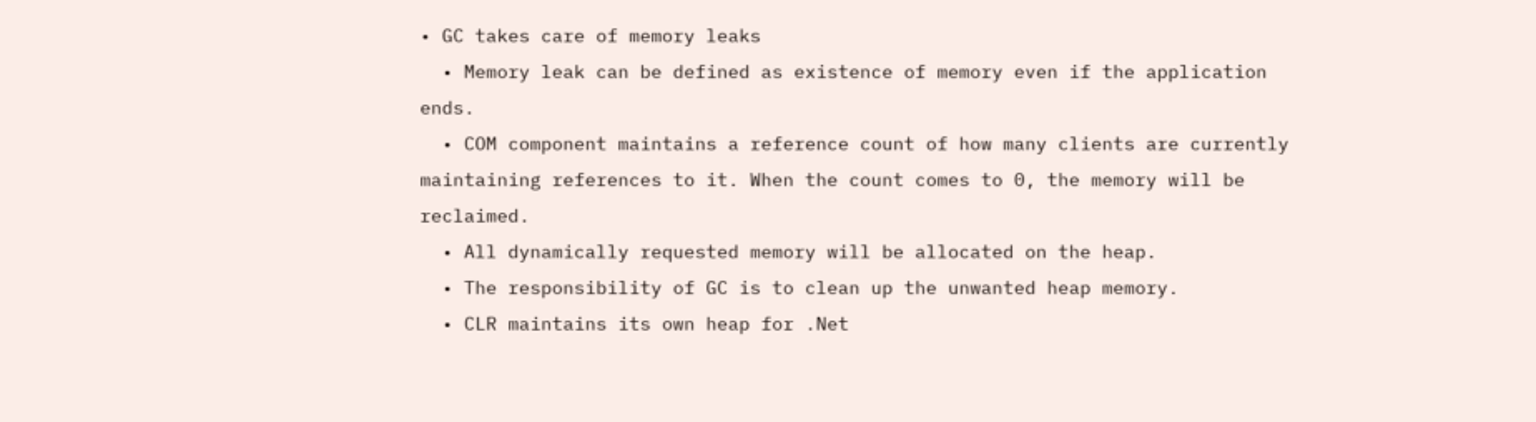• GC takes care of memory leaks
  • Memory leak can be defined as existence of memory even if the application ends.
  • COM component maintains a reference count of how many clients are currently maintaining references to it. When the count comes to 0, the memory will be reclaimed.
  • All dynamically requested memory will be allocated on the heap.
  • The responsibility of GC is to clean up the unwanted heap memory.
  • CLR maintains its own heap for .Net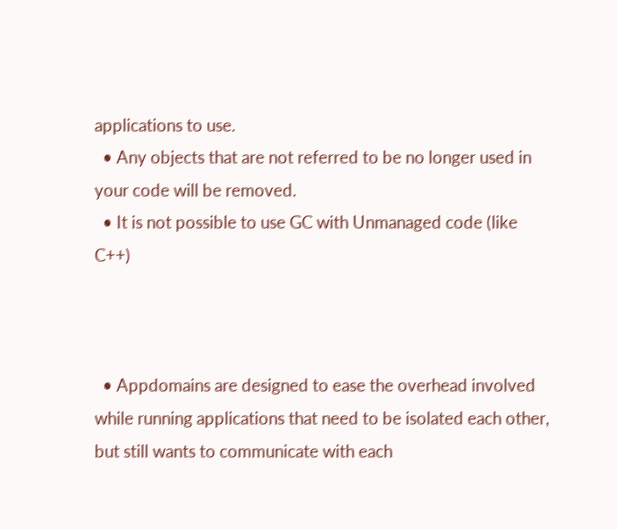applications to use.
  • Any objects that are not referred to be no longer used in your code will be removed.
  • It is not possible to use GC with Unmanaged code (like C++)



  • Appdomains are designed to ease the overhead involved while running applications that need to be isolated each other, but still wants to communicate with each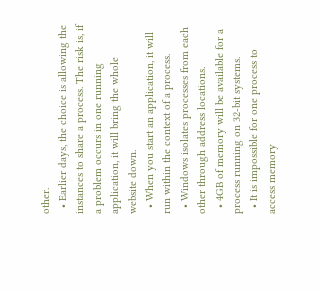other.
  • Earlier days, the choice is allowing the instances to share a process. The risk is, if a problem occurs in one running application, it will bring the whole website down.
  • When you start an application, it will run within the context of a process.
  • Windows isolates processes from each other through address locations.
  • 4GB of memory will be available for a process running on 32-bit systems.
  • It is impossible for one process to access memory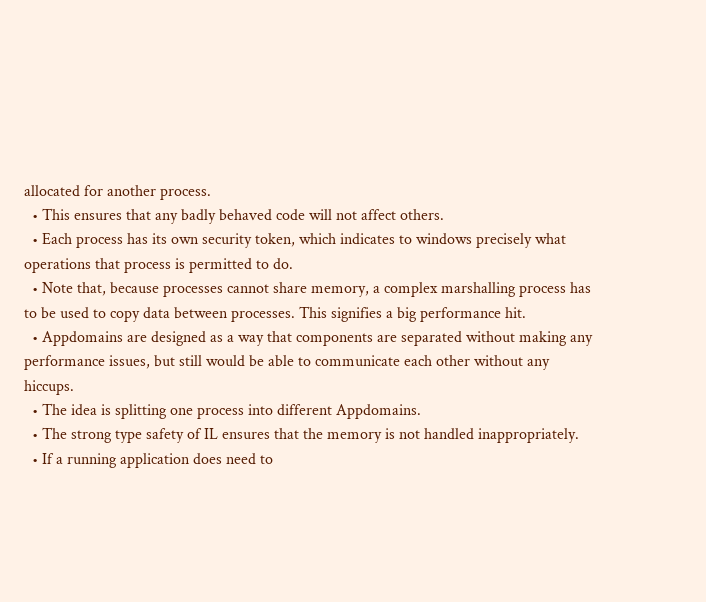allocated for another process.
  • This ensures that any badly behaved code will not affect others.
  • Each process has its own security token, which indicates to windows precisely what operations that process is permitted to do.
  • Note that, because processes cannot share memory, a complex marshalling process has to be used to copy data between processes. This signifies a big performance hit.
  • Appdomains are designed as a way that components are separated without making any performance issues, but still would be able to communicate each other without any hiccups.
  • The idea is splitting one process into different Appdomains.
  • The strong type safety of IL ensures that the memory is not handled inappropriately.
  • If a running application does need to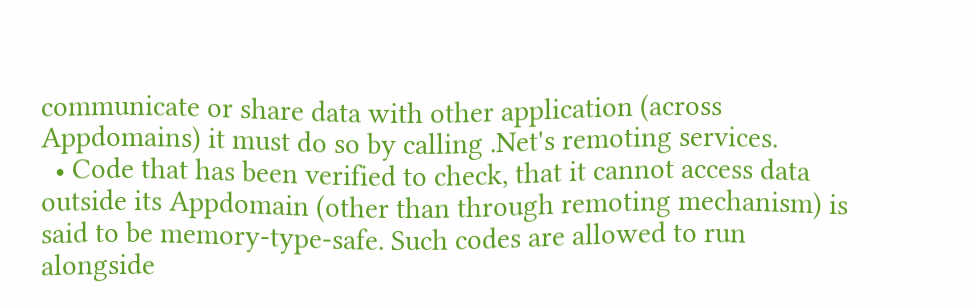communicate or share data with other application (across Appdomains) it must do so by calling .Net's remoting services.
  • Code that has been verified to check, that it cannot access data outside its Appdomain (other than through remoting mechanism) is said to be memory-type-safe. Such codes are allowed to run alongside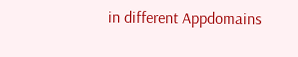in different Appdomains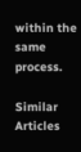within the same process.

Similar Articles